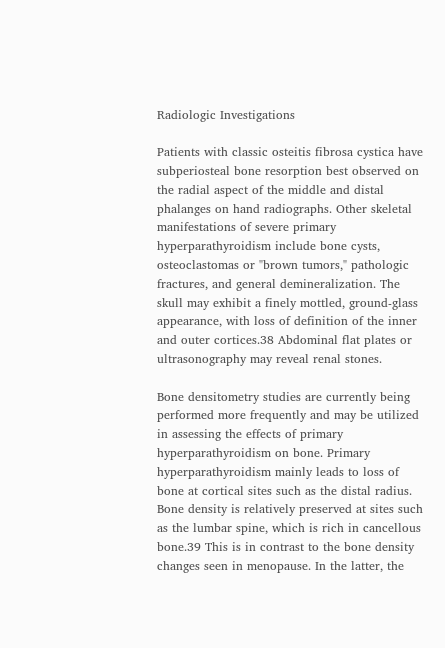Radiologic Investigations

Patients with classic osteitis fibrosa cystica have subperiosteal bone resorption best observed on the radial aspect of the middle and distal phalanges on hand radiographs. Other skeletal manifestations of severe primary hyperparathyroidism include bone cysts, osteoclastomas or "brown tumors," pathologic fractures, and general demineralization. The skull may exhibit a finely mottled, ground-glass appearance, with loss of definition of the inner and outer cortices.38 Abdominal flat plates or ultrasonography may reveal renal stones.

Bone densitometry studies are currently being performed more frequently and may be utilized in assessing the effects of primary hyperparathyroidism on bone. Primary hyperparathyroidism mainly leads to loss of bone at cortical sites such as the distal radius. Bone density is relatively preserved at sites such as the lumbar spine, which is rich in cancellous bone.39 This is in contrast to the bone density changes seen in menopause. In the latter, the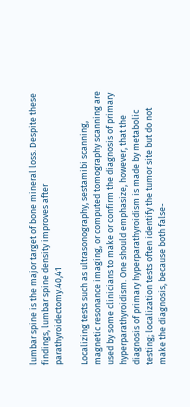lumbar spine is the major target of bone mineral loss. Despite these findings, lumbar spine density improves after parathyroidectomy.40,41

Localizing tests such as ultrasonography, sestamibi scanning, magnetic resonance imaging, or computed tomography scanning are used by some clinicians to make or confirm the diagnosis of primary hyperparathyroidism. One should emphasize, however, that the diagnosis of primary hyperparathyroidism is made by metabolic testing; localization tests often identify the tumor site but do not make the diagnosis, because both false-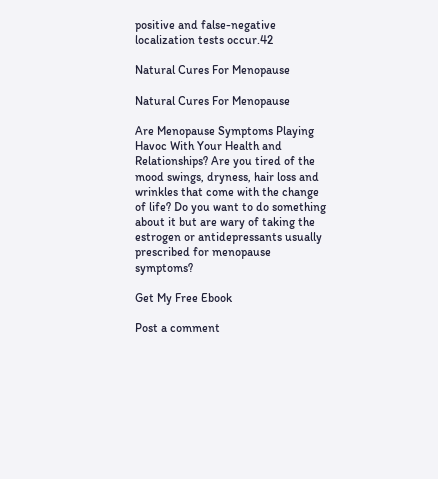positive and false-negative localization tests occur.42

Natural Cures For Menopause

Natural Cures For Menopause

Are Menopause Symptoms Playing Havoc With Your Health and Relationships? Are you tired of the mood swings, dryness, hair loss and wrinkles that come with the change of life? Do you want to do something about it but are wary of taking the estrogen or antidepressants usually prescribed for menopause symptoms?

Get My Free Ebook

Post a comment